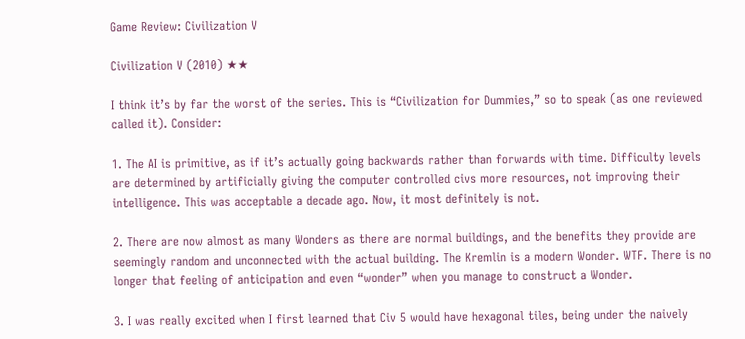Game Review: Civilization V

Civilization V (2010) ★★

I think it’s by far the worst of the series. This is “Civilization for Dummies,” so to speak (as one reviewed called it). Consider:

1. The AI is primitive, as if it’s actually going backwards rather than forwards with time. Difficulty levels are determined by artificially giving the computer controlled civs more resources, not improving their intelligence. This was acceptable a decade ago. Now, it most definitely is not.

2. There are now almost as many Wonders as there are normal buildings, and the benefits they provide are seemingly random and unconnected with the actual building. The Kremlin is a modern Wonder. WTF. There is no longer that feeling of anticipation and even “wonder” when you manage to construct a Wonder.

3. I was really excited when I first learned that Civ 5 would have hexagonal tiles, being under the naively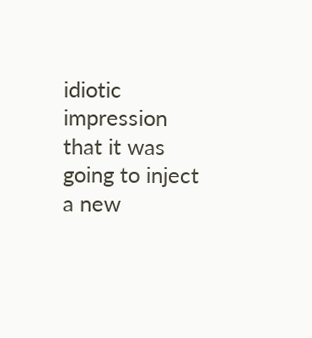idiotic impression that it was going to inject a new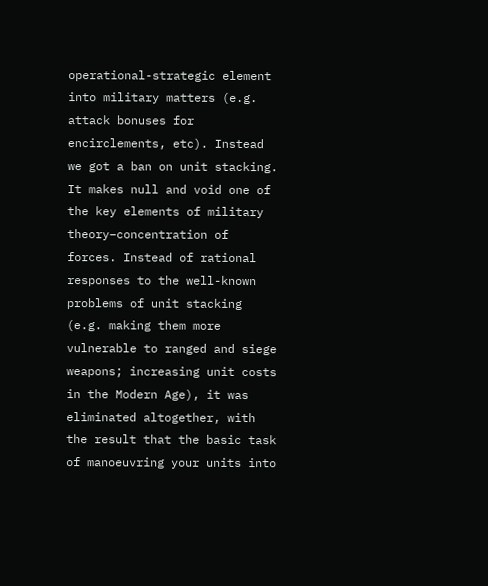operational-strategic element into military matters (e.g. attack bonuses for encirclements, etc). Instead we got a ban on unit stacking. It makes null and void one of the key elements of military theory–concentration of forces. Instead of rational responses to the well-known problems of unit stacking (e.g. making them more vulnerable to ranged and siege weapons; increasing unit costs in the Modern Age), it was eliminated altogether, with the result that the basic task of manoeuvring your units into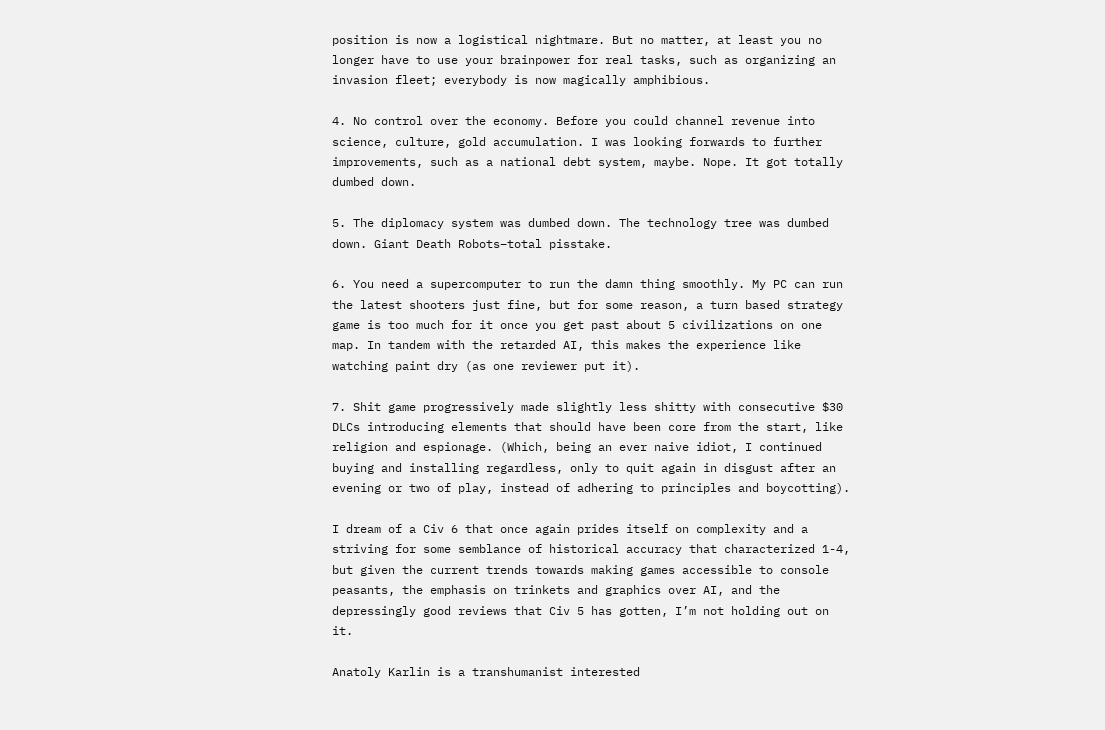position is now a logistical nightmare. But no matter, at least you no longer have to use your brainpower for real tasks, such as organizing an invasion fleet; everybody is now magically amphibious.

4. No control over the economy. Before you could channel revenue into science, culture, gold accumulation. I was looking forwards to further improvements, such as a national debt system, maybe. Nope. It got totally dumbed down.

5. The diplomacy system was dumbed down. The technology tree was dumbed down. Giant Death Robots–total pisstake.

6. You need a supercomputer to run the damn thing smoothly. My PC can run the latest shooters just fine, but for some reason, a turn based strategy game is too much for it once you get past about 5 civilizations on one map. In tandem with the retarded AI, this makes the experience like watching paint dry (as one reviewer put it).

7. Shit game progressively made slightly less shitty with consecutive $30 DLCs introducing elements that should have been core from the start, like religion and espionage. (Which, being an ever naive idiot, I continued buying and installing regardless, only to quit again in disgust after an evening or two of play, instead of adhering to principles and boycotting).

I dream of a Civ 6 that once again prides itself on complexity and a striving for some semblance of historical accuracy that characterized 1-4, but given the current trends towards making games accessible to console peasants, the emphasis on trinkets and graphics over AI, and the depressingly good reviews that Civ 5 has gotten, I’m not holding out on it.

Anatoly Karlin is a transhumanist interested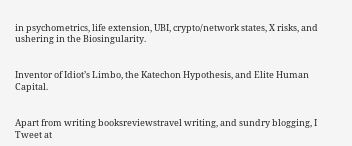in psychometrics, life extension, UBI, crypto/network states, X risks, and ushering in the Biosingularity.


Inventor of Idiot’s Limbo, the Katechon Hypothesis, and Elite Human Capital.


Apart from writing booksreviewstravel writing, and sundry blogging, I Tweet at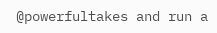@powerfultakes and run a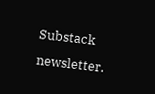Substack newsletter.